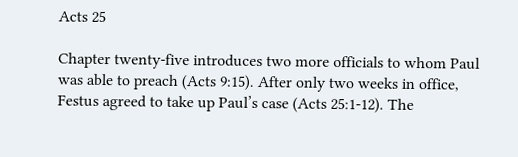Acts 25

Chapter twenty-five introduces two more officials to whom Paul was able to preach (Acts 9:15). After only two weeks in office, Festus agreed to take up Paul’s case (Acts 25:1-12). The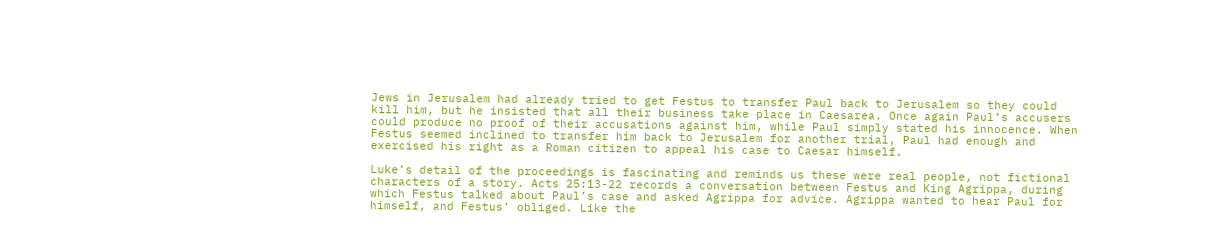Jews in Jerusalem had already tried to get Festus to transfer Paul back to Jerusalem so they could kill him, but he insisted that all their business take place in Caesarea. Once again Paul’s accusers could produce no proof of their accusations against him, while Paul simply stated his innocence. When Festus seemed inclined to transfer him back to Jerusalem for another trial, Paul had enough and exercised his right as a Roman citizen to appeal his case to Caesar himself.

Luke’s detail of the proceedings is fascinating and reminds us these were real people, not fictional characters of a story. Acts 25:13-22 records a conversation between Festus and King Agrippa, during which Festus talked about Paul’s case and asked Agrippa for advice. Agrippa wanted to hear Paul for himself, and Festus’ obliged. Like the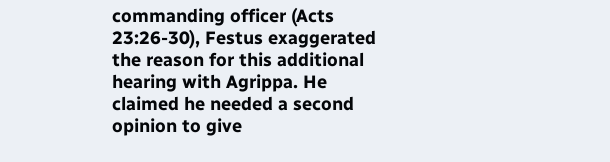commanding officer (Acts 23:26-30), Festus exaggerated the reason for this additional hearing with Agrippa. He claimed he needed a second opinion to give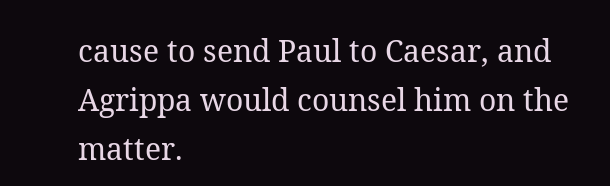cause to send Paul to Caesar, and Agrippa would counsel him on the matter.